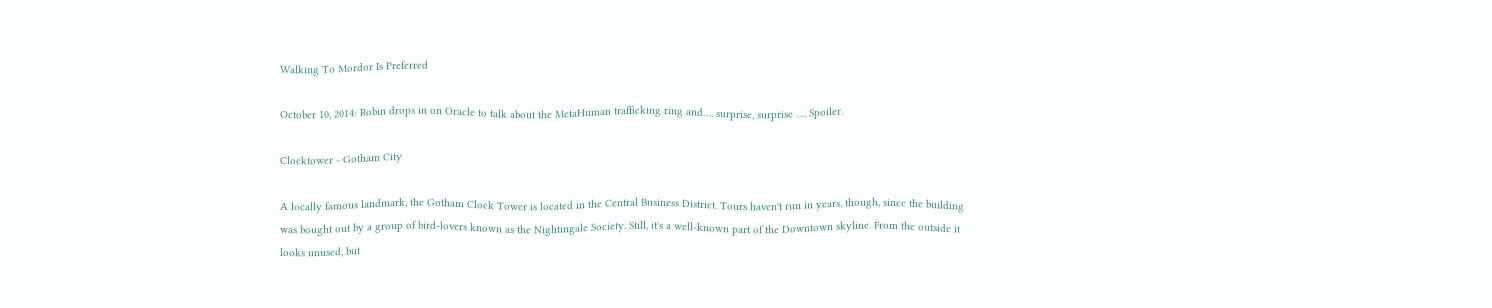Walking To Mordor Is Preferred

October 10, 2014: Robin drops in on Oracle to talk about the MetaHuman trafficking ring and…. surprise, surprise …. Spoiler.

Clocktower - Gotham City

A locally famous landmark, the Gotham Clock Tower is located in the Central Business District. Tours haven't run in years, though, since the building was bought out by a group of bird-lovers known as the Nightingale Society. Still, it's a well-known part of the Downtown skyline. From the outside it looks unused, but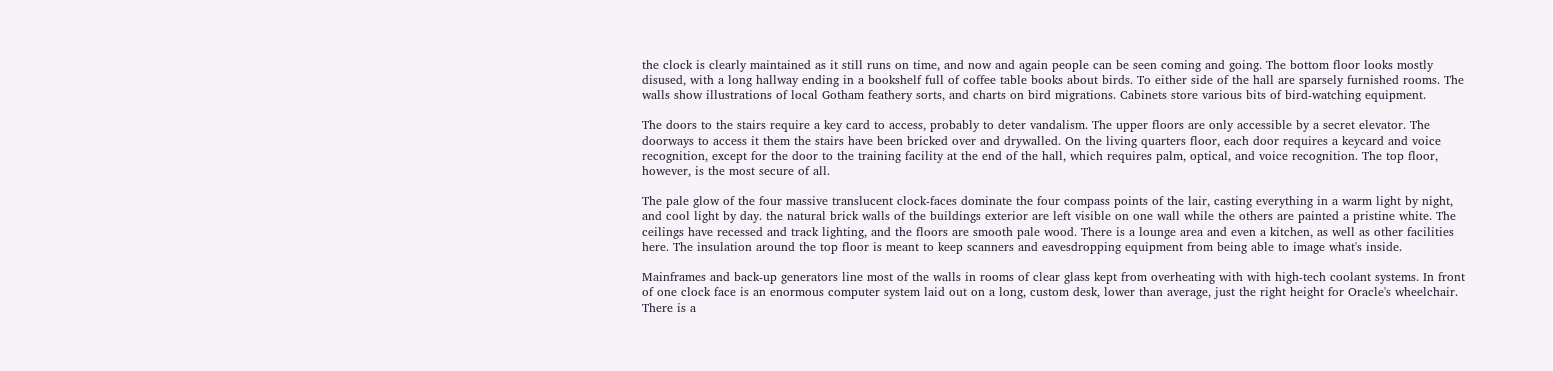the clock is clearly maintained as it still runs on time, and now and again people can be seen coming and going. The bottom floor looks mostly disused, with a long hallway ending in a bookshelf full of coffee table books about birds. To either side of the hall are sparsely furnished rooms. The walls show illustrations of local Gotham feathery sorts, and charts on bird migrations. Cabinets store various bits of bird-watching equipment.

The doors to the stairs require a key card to access, probably to deter vandalism. The upper floors are only accessible by a secret elevator. The doorways to access it them the stairs have been bricked over and drywalled. On the living quarters floor, each door requires a keycard and voice recognition, except for the door to the training facility at the end of the hall, which requires palm, optical, and voice recognition. The top floor, however, is the most secure of all.

The pale glow of the four massive translucent clock-faces dominate the four compass points of the lair, casting everything in a warm light by night, and cool light by day. the natural brick walls of the buildings exterior are left visible on one wall while the others are painted a pristine white. The ceilings have recessed and track lighting, and the floors are smooth pale wood. There is a lounge area and even a kitchen, as well as other facilities here. The insulation around the top floor is meant to keep scanners and eavesdropping equipment from being able to image what's inside.

Mainframes and back-up generators line most of the walls in rooms of clear glass kept from overheating with with high-tech coolant systems. In front of one clock face is an enormous computer system laid out on a long, custom desk, lower than average, just the right height for Oracle's wheelchair. There is a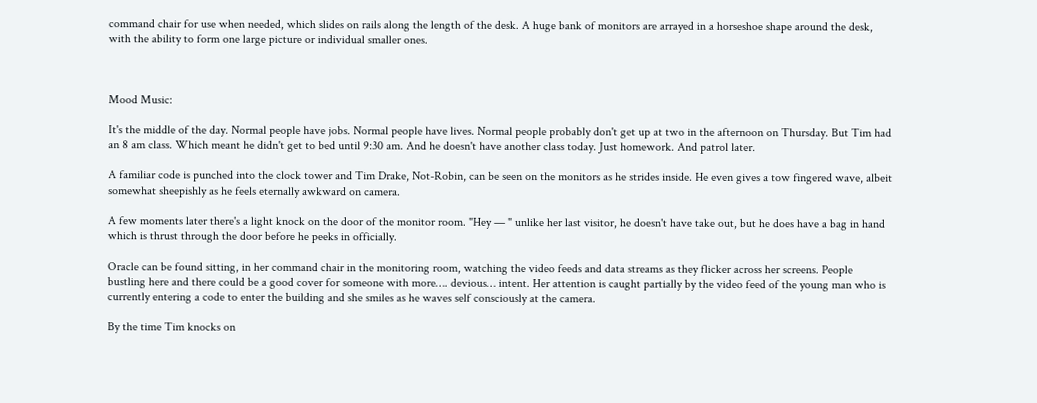command chair for use when needed, which slides on rails along the length of the desk. A huge bank of monitors are arrayed in a horseshoe shape around the desk, with the ability to form one large picture or individual smaller ones.



Mood Music:

It's the middle of the day. Normal people have jobs. Normal people have lives. Normal people probably don't get up at two in the afternoon on Thursday. But Tim had an 8 am class. Which meant he didn't get to bed until 9:30 am. And he doesn't have another class today. Just homework. And patrol later.

A familiar code is punched into the clock tower and Tim Drake, Not-Robin, can be seen on the monitors as he strides inside. He even gives a tow fingered wave, albeit somewhat sheepishly as he feels eternally awkward on camera.

A few moments later there's a light knock on the door of the monitor room. "Hey — " unlike her last visitor, he doesn't have take out, but he does have a bag in hand which is thrust through the door before he peeks in officially.

Oracle can be found sitting, in her command chair in the monitoring room, watching the video feeds and data streams as they flicker across her screens. People bustling here and there could be a good cover for someone with more…. devious… intent. Her attention is caught partially by the video feed of the young man who is currently entering a code to enter the building and she smiles as he waves self consciously at the camera.

By the time Tim knocks on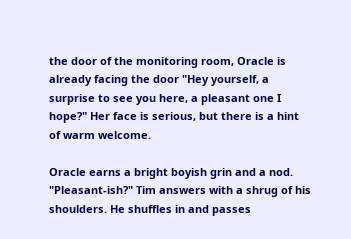the door of the monitoring room, Oracle is already facing the door "Hey yourself, a surprise to see you here, a pleasant one I hope?" Her face is serious, but there is a hint of warm welcome.

Oracle earns a bright boyish grin and a nod. "Pleasant-ish?" Tim answers with a shrug of his shoulders. He shuffles in and passes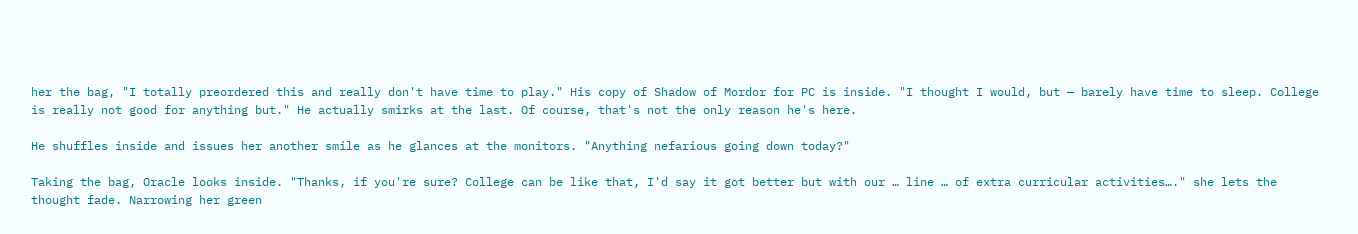her the bag, "I totally preordered this and really don't have time to play." His copy of Shadow of Mordor for PC is inside. "I thought I would, but — barely have time to sleep. College is really not good for anything but." He actually smirks at the last. Of course, that's not the only reason he's here.

He shuffles inside and issues her another smile as he glances at the monitors. "Anything nefarious going down today?"

Taking the bag, Oracle looks inside. "Thanks, if you're sure? College can be like that, I'd say it got better but with our … line … of extra curricular activities…." she lets the thought fade. Narrowing her green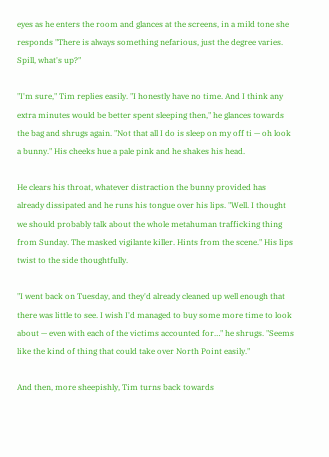eyes as he enters the room and glances at the screens, in a mild tone she responds "There is always something nefarious, just the degree varies. Spill, what's up?"

"I'm sure," Tim replies easily. "I honestly have no time. And I think any extra minutes would be better spent sleeping then," he glances towards the bag and shrugs again. "Not that all I do is sleep on my off ti — oh look a bunny." His cheeks hue a pale pink and he shakes his head.

He clears his throat, whatever distraction the bunny provided has already dissipated and he runs his tongue over his lips. "Well. I thought we should probably talk about the whole metahuman trafficking thing from Sunday. The masked vigilante killer. Hints from the scene." His lips twist to the side thoughtfully.

"I went back on Tuesday, and they'd already cleaned up well enough that there was little to see. I wish I'd managed to buy some more time to look about — even with each of the victims accounted for…" he shrugs. "Seems like the kind of thing that could take over North Point easily."

And then, more sheepishly, Tim turns back towards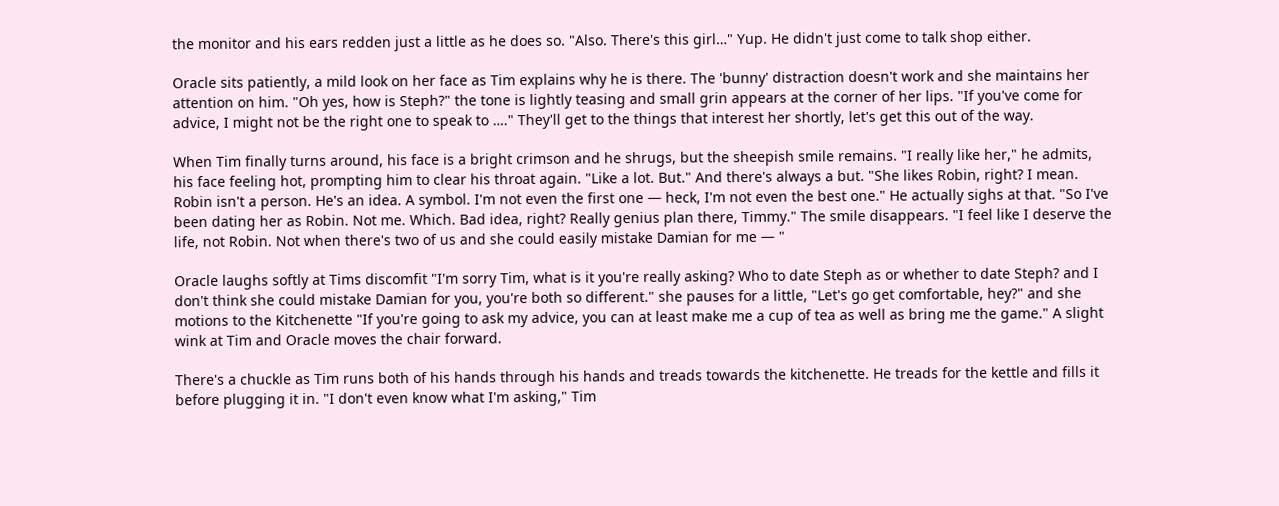the monitor and his ears redden just a little as he does so. "Also. There's this girl…" Yup. He didn't just come to talk shop either.

Oracle sits patiently, a mild look on her face as Tim explains why he is there. The 'bunny' distraction doesn't work and she maintains her attention on him. "Oh yes, how is Steph?" the tone is lightly teasing and small grin appears at the corner of her lips. "If you've come for advice, I might not be the right one to speak to …." They'll get to the things that interest her shortly, let's get this out of the way.

When Tim finally turns around, his face is a bright crimson and he shrugs, but the sheepish smile remains. "I really like her," he admits, his face feeling hot, prompting him to clear his throat again. "Like a lot. But." And there's always a but. "She likes Robin, right? I mean. Robin isn't a person. He's an idea. A symbol. I'm not even the first one — heck, I'm not even the best one." He actually sighs at that. "So I've been dating her as Robin. Not me. Which. Bad idea, right? Really genius plan there, Timmy." The smile disappears. "I feel like I deserve the life, not Robin. Not when there's two of us and she could easily mistake Damian for me — "

Oracle laughs softly at Tims discomfit "I'm sorry Tim, what is it you're really asking? Who to date Steph as or whether to date Steph? and I don't think she could mistake Damian for you, you're both so different." she pauses for a little, "Let's go get comfortable, hey?" and she motions to the Kitchenette "If you're going to ask my advice, you can at least make me a cup of tea as well as bring me the game." A slight wink at Tim and Oracle moves the chair forward.

There's a chuckle as Tim runs both of his hands through his hands and treads towards the kitchenette. He treads for the kettle and fills it before plugging it in. "I don't even know what I'm asking," Tim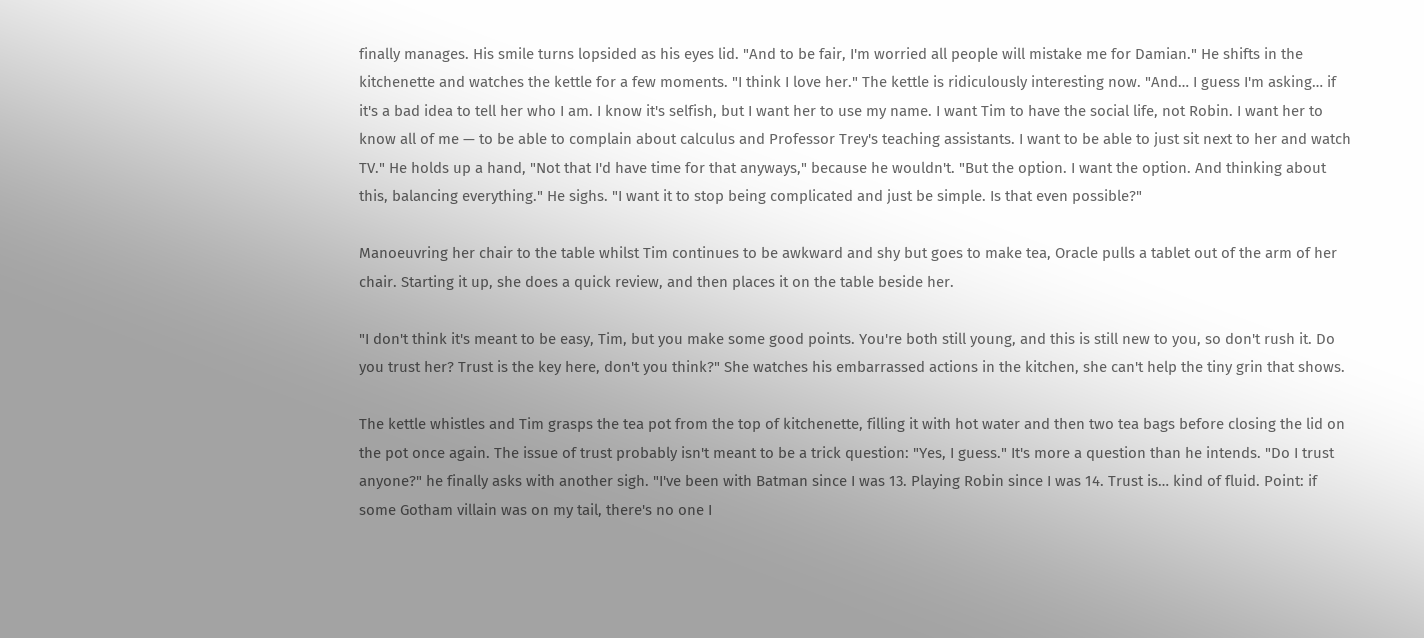finally manages. His smile turns lopsided as his eyes lid. "And to be fair, I'm worried all people will mistake me for Damian." He shifts in the kitchenette and watches the kettle for a few moments. "I think I love her." The kettle is ridiculously interesting now. "And… I guess I'm asking… if it's a bad idea to tell her who I am. I know it's selfish, but I want her to use my name. I want Tim to have the social life, not Robin. I want her to know all of me — to be able to complain about calculus and Professor Trey's teaching assistants. I want to be able to just sit next to her and watch TV." He holds up a hand, "Not that I'd have time for that anyways," because he wouldn't. "But the option. I want the option. And thinking about this, balancing everything." He sighs. "I want it to stop being complicated and just be simple. Is that even possible?"

Manoeuvring her chair to the table whilst Tim continues to be awkward and shy but goes to make tea, Oracle pulls a tablet out of the arm of her chair. Starting it up, she does a quick review, and then places it on the table beside her.

"I don't think it's meant to be easy, Tim, but you make some good points. You're both still young, and this is still new to you, so don't rush it. Do you trust her? Trust is the key here, don't you think?" She watches his embarrassed actions in the kitchen, she can't help the tiny grin that shows.

The kettle whistles and Tim grasps the tea pot from the top of kitchenette, filling it with hot water and then two tea bags before closing the lid on the pot once again. The issue of trust probably isn't meant to be a trick question: "Yes, I guess." It's more a question than he intends. "Do I trust anyone?" he finally asks with another sigh. "I've been with Batman since I was 13. Playing Robin since I was 14. Trust is… kind of fluid. Point: if some Gotham villain was on my tail, there's no one I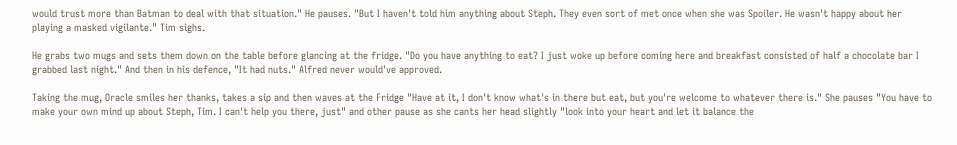would trust more than Batman to deal with that situation." He pauses. "But I haven't told him anything about Steph. They even sort of met once when she was Spoiler. He wasn't happy about her playing a masked vigilante." Tim sighs.

He grabs two mugs and sets them down on the table before glancing at the fridge. "Do you have anything to eat? I just woke up before coming here and breakfast consisted of half a chocolate bar I grabbed last night." And then in his defence, "It had nuts." Alfred never would've approved.

Taking the mug, Oracle smiles her thanks, takes a sip and then waves at the Fridge "Have at it, I don't know what's in there but eat, but you're welcome to whatever there is." She pauses "You have to make your own mind up about Steph, Tim. I can't help you there, just" and other pause as she cants her head slightly "look into your heart and let it balance the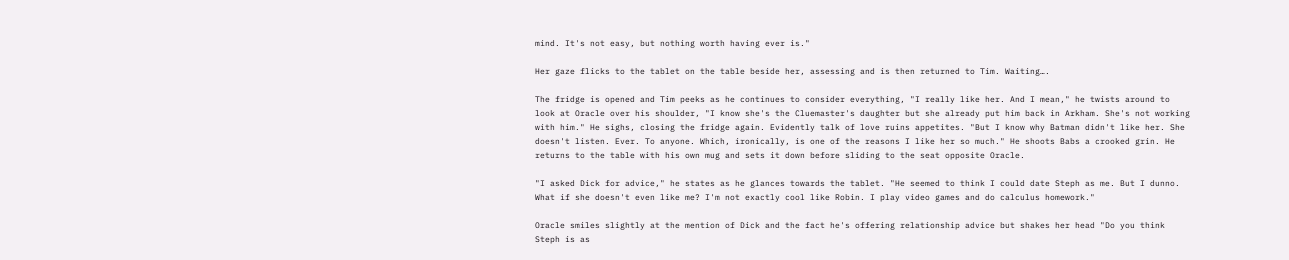mind. It's not easy, but nothing worth having ever is."

Her gaze flicks to the tablet on the table beside her, assessing and is then returned to Tim. Waiting….

The fridge is opened and Tim peeks as he continues to consider everything, "I really like her. And I mean," he twists around to look at Oracle over his shoulder, "I know she's the Cluemaster's daughter but she already put him back in Arkham. She's not working with him." He sighs, closing the fridge again. Evidently talk of love ruins appetites. "But I know why Batman didn't like her. She doesn't listen. Ever. To anyone. Which, ironically, is one of the reasons I like her so much." He shoots Babs a crooked grin. He returns to the table with his own mug and sets it down before sliding to the seat opposite Oracle.

"I asked Dick for advice," he states as he glances towards the tablet. "He seemed to think I could date Steph as me. But I dunno. What if she doesn't even like me? I'm not exactly cool like Robin. I play video games and do calculus homework."

Oracle smiles slightly at the mention of Dick and the fact he's offering relationship advice but shakes her head "Do you think Steph is as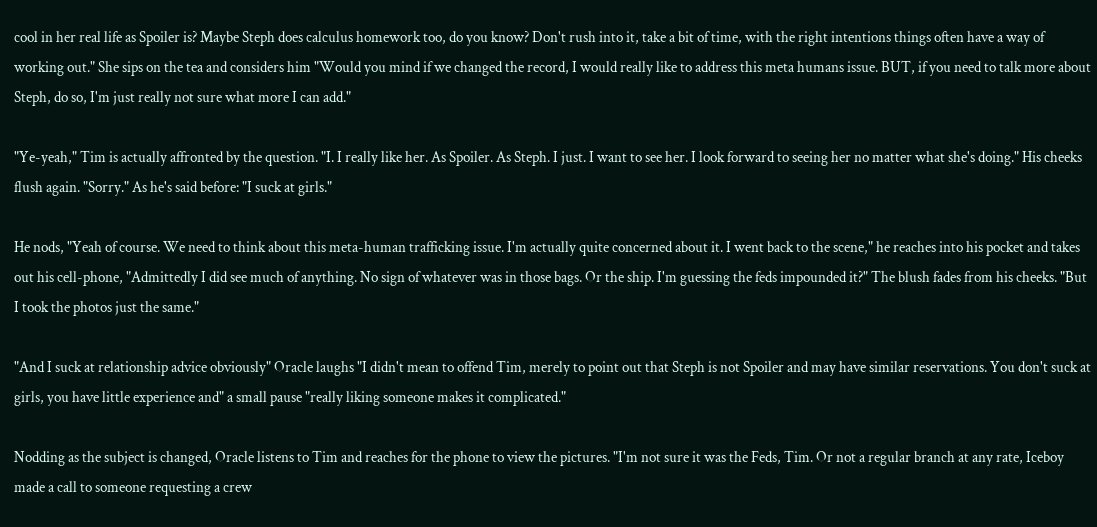cool in her real life as Spoiler is? Maybe Steph does calculus homework too, do you know? Don't rush into it, take a bit of time, with the right intentions things often have a way of working out." She sips on the tea and considers him "Would you mind if we changed the record, I would really like to address this meta humans issue. BUT, if you need to talk more about Steph, do so, I'm just really not sure what more I can add."

"Ye-yeah," Tim is actually affronted by the question. "I. I really like her. As Spoiler. As Steph. I just. I want to see her. I look forward to seeing her no matter what she's doing." His cheeks flush again. "Sorry." As he's said before: "I suck at girls."

He nods, "Yeah of course. We need to think about this meta-human trafficking issue. I'm actually quite concerned about it. I went back to the scene," he reaches into his pocket and takes out his cell-phone, "Admittedly I did see much of anything. No sign of whatever was in those bags. Or the ship. I'm guessing the feds impounded it?" The blush fades from his cheeks. "But I took the photos just the same."

"And I suck at relationship advice obviously" Oracle laughs "I didn't mean to offend Tim, merely to point out that Steph is not Spoiler and may have similar reservations. You don't suck at girls, you have little experience and" a small pause "really liking someone makes it complicated."

Nodding as the subject is changed, Oracle listens to Tim and reaches for the phone to view the pictures. "I'm not sure it was the Feds, Tim. Or not a regular branch at any rate, Iceboy made a call to someone requesting a crew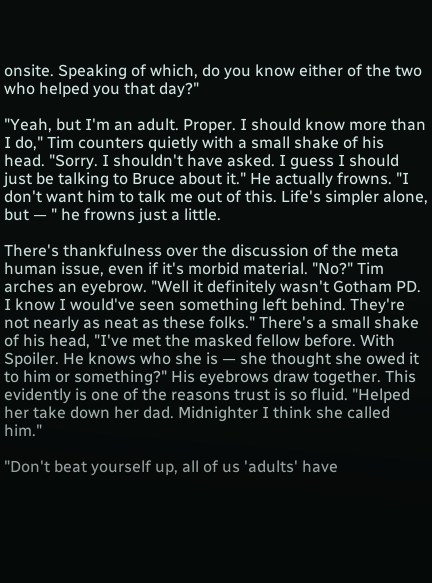onsite. Speaking of which, do you know either of the two who helped you that day?"

"Yeah, but I'm an adult. Proper. I should know more than I do," Tim counters quietly with a small shake of his head. "Sorry. I shouldn't have asked. I guess I should just be talking to Bruce about it." He actually frowns. "I don't want him to talk me out of this. Life's simpler alone, but — " he frowns just a little.

There's thankfulness over the discussion of the meta human issue, even if it's morbid material. "No?" Tim arches an eyebrow. "Well it definitely wasn't Gotham PD. I know I would've seen something left behind. They're not nearly as neat as these folks." There's a small shake of his head, "I've met the masked fellow before. With Spoiler. He knows who she is — she thought she owed it to him or something?" His eyebrows draw together. This evidently is one of the reasons trust is so fluid. "Helped her take down her dad. Midnighter I think she called him."

"Don't beat yourself up, all of us 'adults' have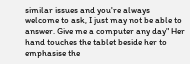similar issues and you're always welcome to ask, I just may not be able to answer. Give me a computer any day" Her hand touches the tablet beside her to emphasise the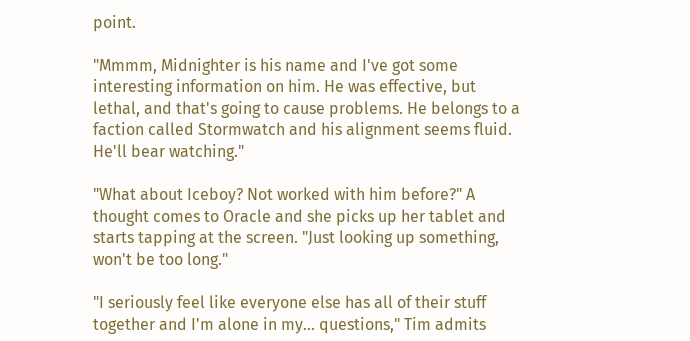point.

"Mmmm, Midnighter is his name and I've got some interesting information on him. He was effective, but lethal, and that's going to cause problems. He belongs to a faction called Stormwatch and his alignment seems fluid. He'll bear watching."

"What about Iceboy? Not worked with him before?" A thought comes to Oracle and she picks up her tablet and starts tapping at the screen. "Just looking up something, won't be too long."

"I seriously feel like everyone else has all of their stuff together and I'm alone in my… questions," Tim admits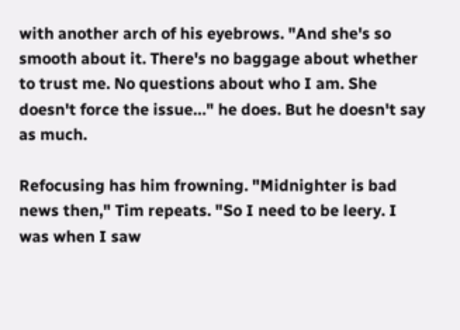with another arch of his eyebrows. "And she's so smooth about it. There's no baggage about whether to trust me. No questions about who I am. She doesn't force the issue…" he does. But he doesn't say as much.

Refocusing has him frowning. "Midnighter is bad news then," Tim repeats. "So I need to be leery. I was when I saw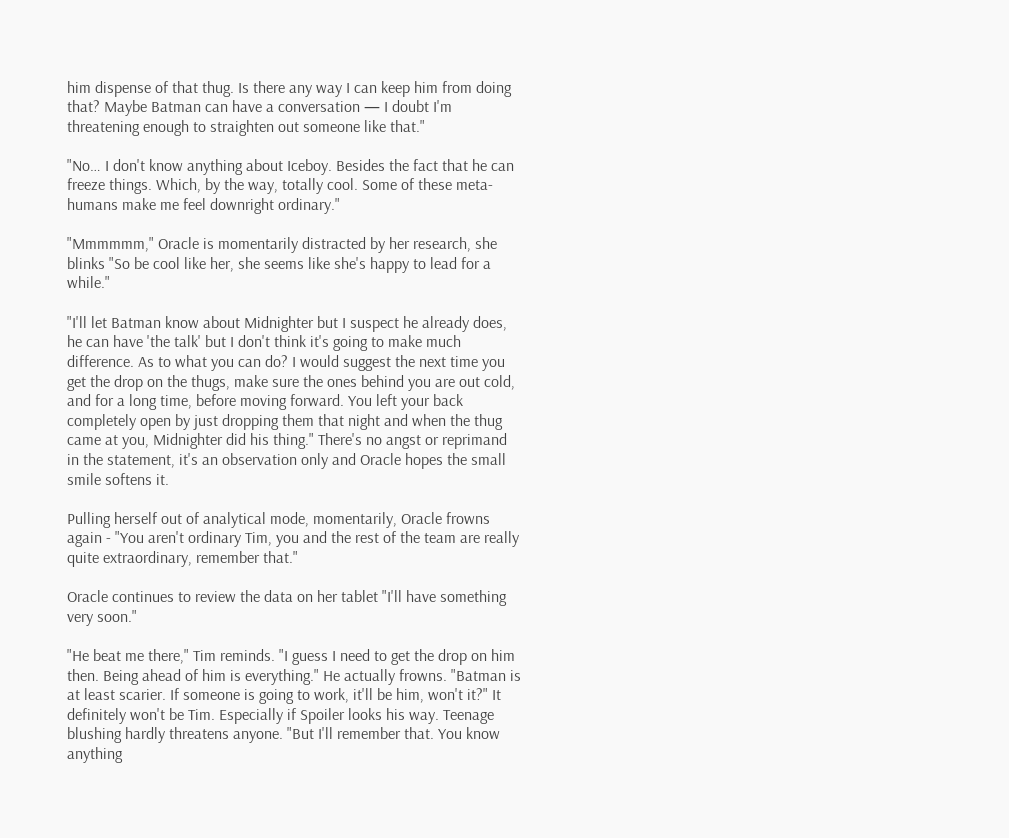him dispense of that thug. Is there any way I can keep him from doing that? Maybe Batman can have a conversation — I doubt I'm threatening enough to straighten out someone like that."

"No… I don't know anything about Iceboy. Besides the fact that he can freeze things. Which, by the way, totally cool. Some of these meta-humans make me feel downright ordinary."

"Mmmmmm," Oracle is momentarily distracted by her research, she blinks "So be cool like her, she seems like she's happy to lead for a while."

"I'll let Batman know about Midnighter but I suspect he already does, he can have 'the talk' but I don't think it's going to make much difference. As to what you can do? I would suggest the next time you get the drop on the thugs, make sure the ones behind you are out cold, and for a long time, before moving forward. You left your back completely open by just dropping them that night and when the thug came at you, Midnighter did his thing." There's no angst or reprimand in the statement, it's an observation only and Oracle hopes the small smile softens it.

Pulling herself out of analytical mode, momentarily, Oracle frowns again - "You aren't ordinary Tim, you and the rest of the team are really quite extraordinary, remember that."

Oracle continues to review the data on her tablet "I'll have something very soon."

"He beat me there," Tim reminds. "I guess I need to get the drop on him then. Being ahead of him is everything." He actually frowns. "Batman is at least scarier. If someone is going to work, it'll be him, won't it?" It definitely won't be Tim. Especially if Spoiler looks his way. Teenage blushing hardly threatens anyone. "But I'll remember that. You know anything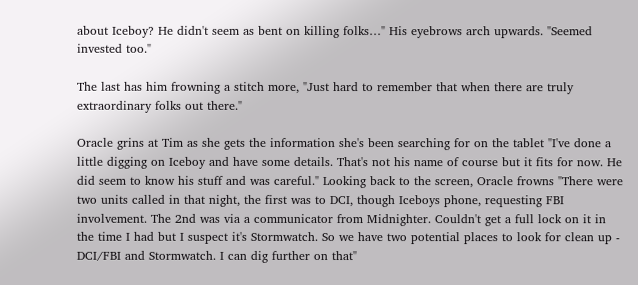about Iceboy? He didn't seem as bent on killing folks…" His eyebrows arch upwards. "Seemed invested too."

The last has him frowning a stitch more, "Just hard to remember that when there are truly extraordinary folks out there."

Oracle grins at Tim as she gets the information she's been searching for on the tablet "I've done a little digging on Iceboy and have some details. That's not his name of course but it fits for now. He did seem to know his stuff and was careful." Looking back to the screen, Oracle frowns "There were two units called in that night, the first was to DCI, though Iceboys phone, requesting FBI involvement. The 2nd was via a communicator from Midnighter. Couldn't get a full lock on it in the time I had but I suspect it's Stormwatch. So we have two potential places to look for clean up - DCI/FBI and Stormwatch. I can dig further on that"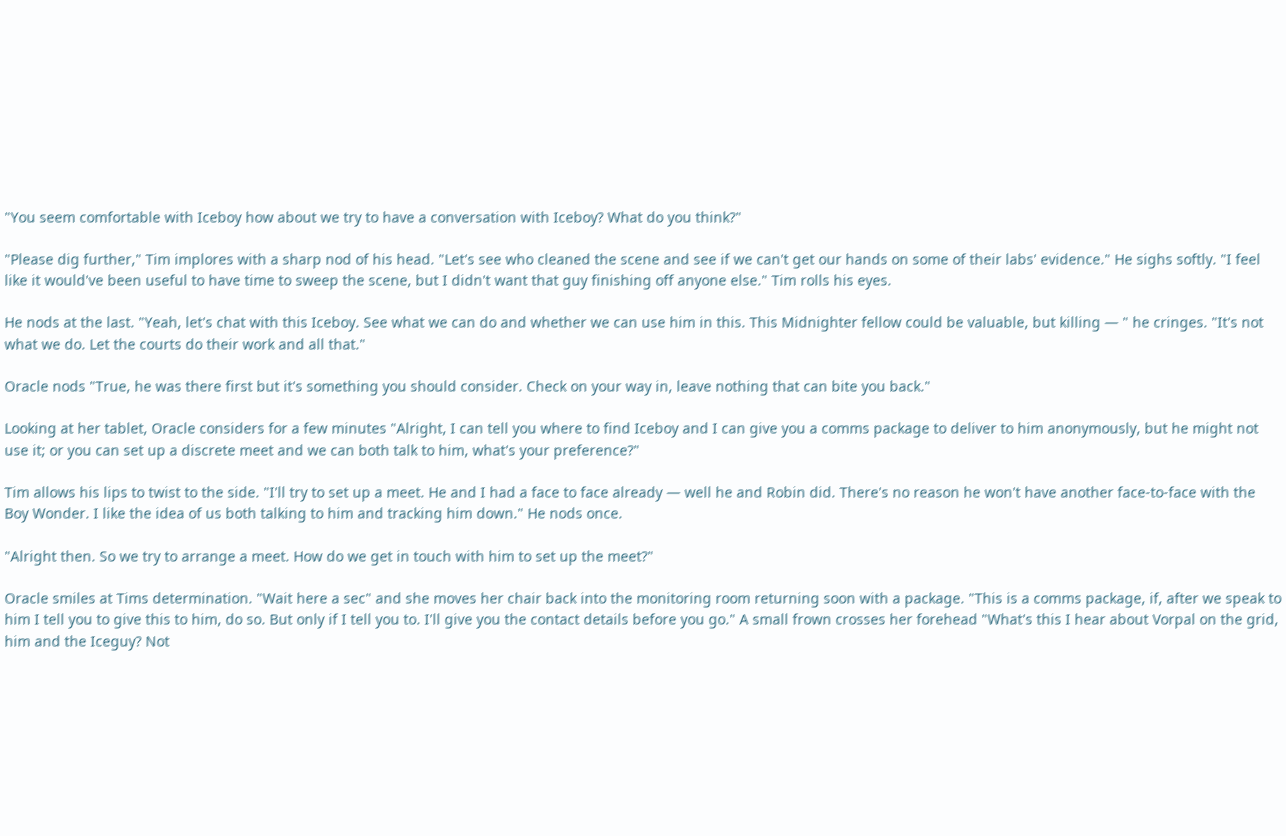"You seem comfortable with Iceboy how about we try to have a conversation with Iceboy? What do you think?"

"Please dig further," Tim implores with a sharp nod of his head. "Let's see who cleaned the scene and see if we can't get our hands on some of their labs' evidence." He sighs softly. "I feel like it would've been useful to have time to sweep the scene, but I didn't want that guy finishing off anyone else." Tim rolls his eyes.

He nods at the last. "Yeah, let's chat with this Iceboy. See what we can do and whether we can use him in this. This Midnighter fellow could be valuable, but killing — " he cringes. "It's not what we do. Let the courts do their work and all that."

Oracle nods "True, he was there first but it's something you should consider. Check on your way in, leave nothing that can bite you back."

Looking at her tablet, Oracle considers for a few minutes "Alright, I can tell you where to find Iceboy and I can give you a comms package to deliver to him anonymously, but he might not use it; or you can set up a discrete meet and we can both talk to him, what's your preference?"

Tim allows his lips to twist to the side. "I'll try to set up a meet. He and I had a face to face already — well he and Robin did. There's no reason he won't have another face-to-face with the Boy Wonder. I like the idea of us both talking to him and tracking him down." He nods once.

"Alright then. So we try to arrange a meet. How do we get in touch with him to set up the meet?"

Oracle smiles at Tims determination. "Wait here a sec" and she moves her chair back into the monitoring room returning soon with a package. "This is a comms package, if, after we speak to him I tell you to give this to him, do so. But only if I tell you to. I'll give you the contact details before you go." A small frown crosses her forehead "What's this I hear about Vorpal on the grid, him and the Iceguy? Not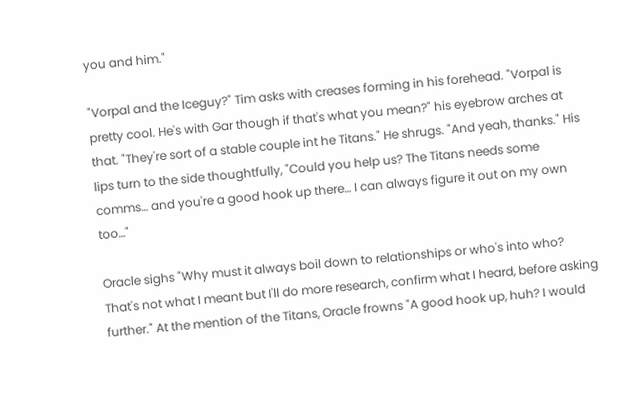you and him."

"Vorpal and the Iceguy?" Tim asks with creases forming in his forehead. "Vorpal is pretty cool. He's with Gar though if that's what you mean?" his eyebrow arches at that. "They're sort of a stable couple int he Titans." He shrugs. "And yeah, thanks." His lips turn to the side thoughtfully, "Could you help us? The Titans needs some comms… and you're a good hook up there… I can always figure it out on my own too…"

Oracle sighs "Why must it always boil down to relationships or who's into who? That's not what I meant but I'll do more research, confirm what I heard, before asking further." At the mention of the Titans, Oracle frowns "A good hook up, huh? I would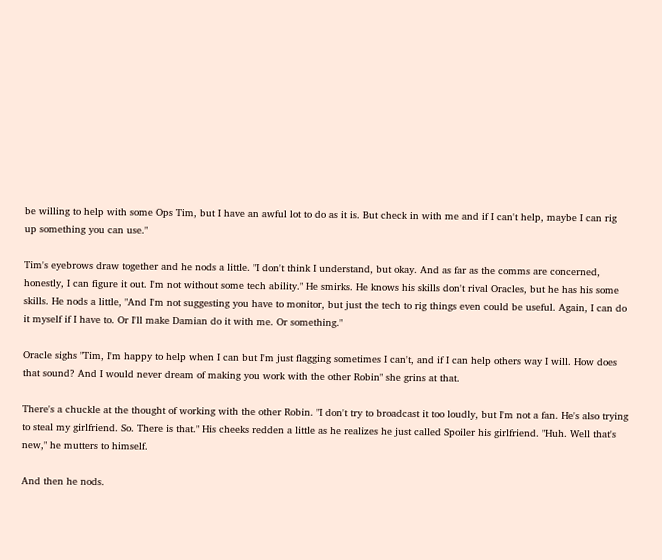be willing to help with some Ops Tim, but I have an awful lot to do as it is. But check in with me and if I can't help, maybe I can rig up something you can use."

Tim's eyebrows draw together and he nods a little. "I don't think I understand, but okay. And as far as the comms are concerned, honestly, I can figure it out. I'm not without some tech ability." He smirks. He knows his skills don't rival Oracles, but he has his some skills. He nods a little, "And I'm not suggesting you have to monitor, but just the tech to rig things even could be useful. Again, I can do it myself if I have to. Or I'll make Damian do it with me. Or something."

Oracle sighs "Tim, I'm happy to help when I can but I'm just flagging sometimes I can't, and if I can help others way I will. How does that sound? And I would never dream of making you work with the other Robin" she grins at that.

There's a chuckle at the thought of working with the other Robin. "I don't try to broadcast it too loudly, but I'm not a fan. He's also trying to steal my girlfriend. So. There is that." His cheeks redden a little as he realizes he just called Spoiler his girlfriend. "Huh. Well that's new," he mutters to himself.

And then he nods.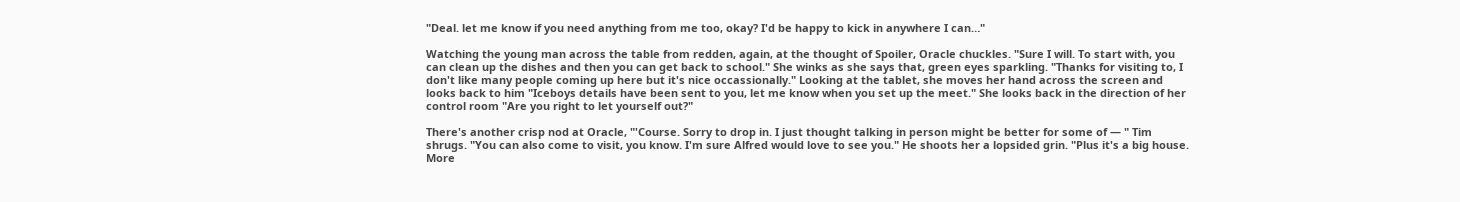"Deal. let me know if you need anything from me too, okay? I'd be happy to kick in anywhere I can…"

Watching the young man across the table from redden, again, at the thought of Spoiler, Oracle chuckles. "Sure I will. To start with, you can clean up the dishes and then you can get back to school." She winks as she says that, green eyes sparkling. "Thanks for visiting to, I don't like many people coming up here but it's nice occassionally." Looking at the tablet, she moves her hand across the screen and looks back to him "Iceboys details have been sent to you, let me know when you set up the meet." She looks back in the direction of her control room "Are you right to let yourself out?"

There's another crisp nod at Oracle, "'Course. Sorry to drop in. I just thought talking in person might be better for some of — " Tim shrugs. "You can also come to visit, you know. I'm sure Alfred would love to see you." He shoots her a lopsided grin. "Plus it's a big house. More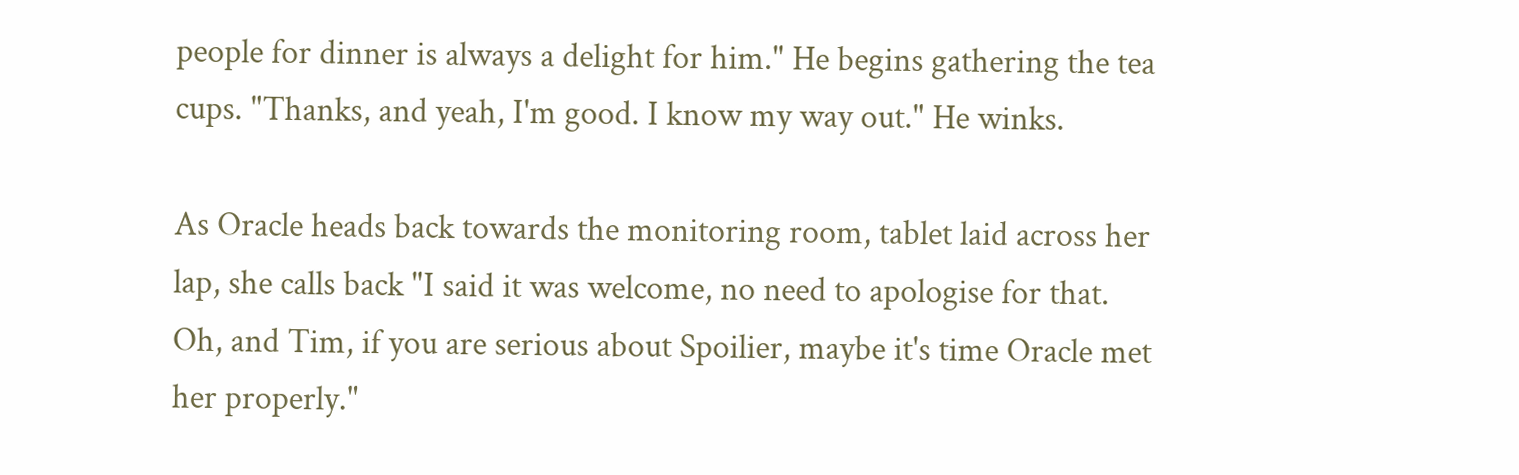people for dinner is always a delight for him." He begins gathering the tea cups. "Thanks, and yeah, I'm good. I know my way out." He winks.

As Oracle heads back towards the monitoring room, tablet laid across her lap, she calls back "I said it was welcome, no need to apologise for that. Oh, and Tim, if you are serious about Spoilier, maybe it's time Oracle met her properly."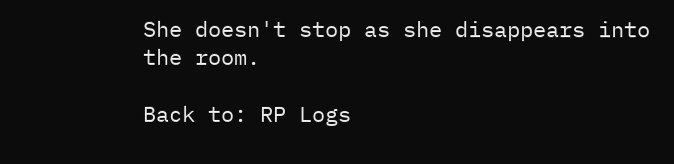She doesn't stop as she disappears into the room.

Back to: RP Logs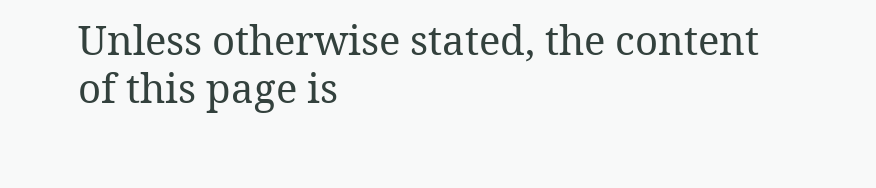Unless otherwise stated, the content of this page is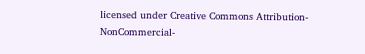licensed under Creative Commons Attribution-NonCommercial-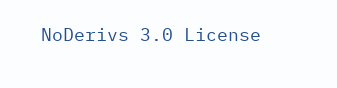NoDerivs 3.0 License